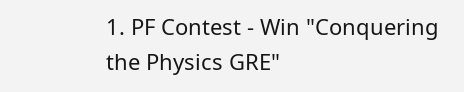1. PF Contest - Win "Conquering the Physics GRE"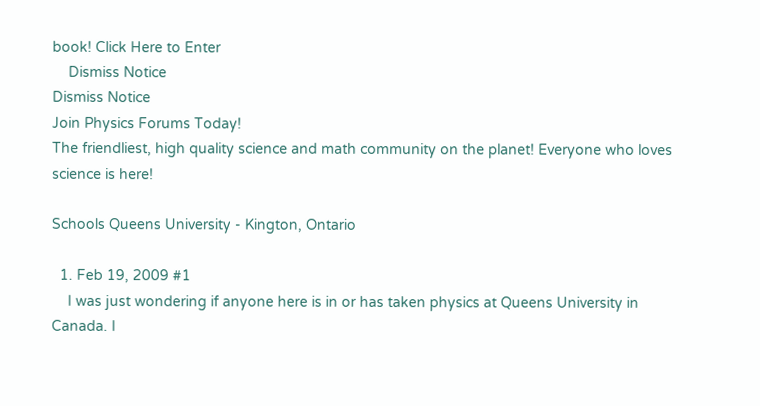book! Click Here to Enter
    Dismiss Notice
Dismiss Notice
Join Physics Forums Today!
The friendliest, high quality science and math community on the planet! Everyone who loves science is here!

Schools Queens University - Kington, Ontario

  1. Feb 19, 2009 #1
    I was just wondering if anyone here is in or has taken physics at Queens University in Canada. I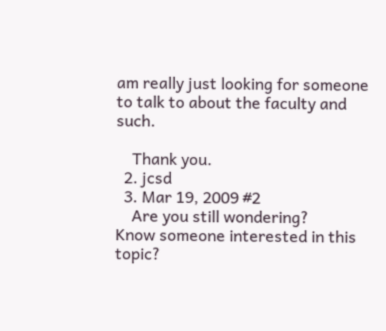am really just looking for someone to talk to about the faculty and such.

    Thank you.
  2. jcsd
  3. Mar 19, 2009 #2
    Are you still wondering?
Know someone interested in this topic?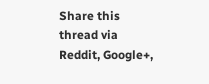Share this thread via Reddit, Google+,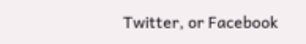Twitter, or Facebook